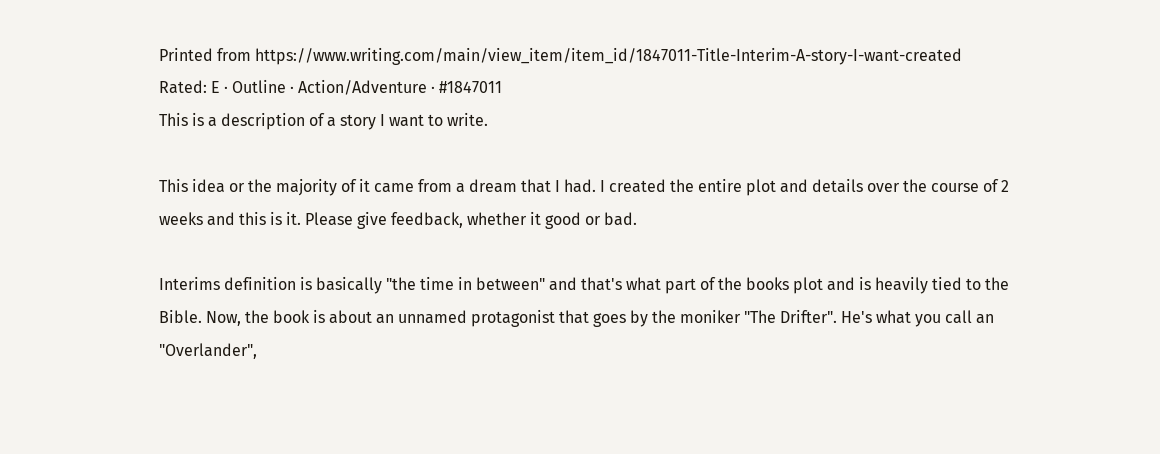Printed from https://www.writing.com/main/view_item/item_id/1847011-Title-Interim-A-story-I-want-created
Rated: E · Outline · Action/Adventure · #1847011
This is a description of a story I want to write.

This idea or the majority of it came from a dream that I had. I created the entire plot and details over the course of 2 weeks and this is it. Please give feedback, whether it good or bad.

Interims definition is basically "the time in between" and that's what part of the books plot and is heavily tied to the Bible. Now, the book is about an unnamed protagonist that goes by the moniker "The Drifter". He's what you call an "Overlander",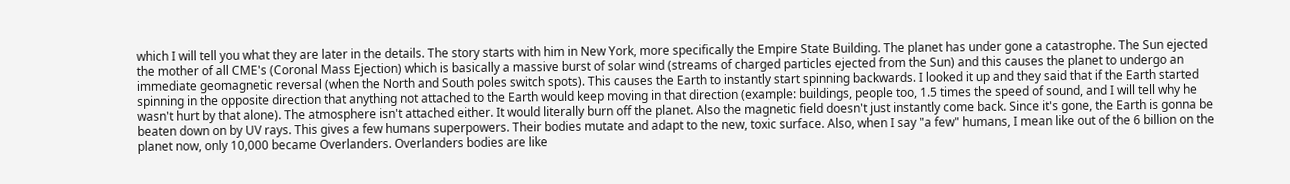which I will tell you what they are later in the details. The story starts with him in New York, more specifically the Empire State Building. The planet has under gone a catastrophe. The Sun ejected the mother of all CME's (Coronal Mass Ejection) which is basically a massive burst of solar wind (streams of charged particles ejected from the Sun) and this causes the planet to undergo an immediate geomagnetic reversal (when the North and South poles switch spots). This causes the Earth to instantly start spinning backwards. I looked it up and they said that if the Earth started spinning in the opposite direction that anything not attached to the Earth would keep moving in that direction (example: buildings, people too, 1.5 times the speed of sound, and I will tell why he wasn't hurt by that alone). The atmosphere isn't attached either. It would literally burn off the planet. Also the magnetic field doesn't just instantly come back. Since it's gone, the Earth is gonna be beaten down on by UV rays. This gives a few humans superpowers. Their bodies mutate and adapt to the new, toxic surface. Also, when I say "a few" humans, I mean like out of the 6 billion on the planet now, only 10,000 became Overlanders. Overlanders bodies are like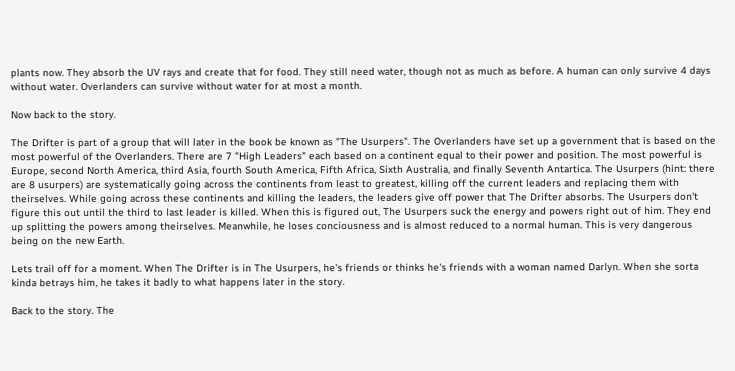plants now. They absorb the UV rays and create that for food. They still need water, though not as much as before. A human can only survive 4 days without water. Overlanders can survive without water for at most a month.

Now back to the story.

The Drifter is part of a group that will later in the book be known as "The Usurpers". The Overlanders have set up a government that is based on the most powerful of the Overlanders. There are 7 "High Leaders" each based on a continent equal to their power and position. The most powerful is Europe, second North America, third Asia, fourth South America, Fifth Africa, Sixth Australia, and finally Seventh Antartica. The Usurpers (hint: there are 8 usurpers) are systematically going across the continents from least to greatest, killing off the current leaders and replacing them with theirselves. While going across these continents and killing the leaders, the leaders give off power that The Drifter absorbs. The Usurpers don't figure this out until the third to last leader is killed. When this is figured out, The Usurpers suck the energy and powers right out of him. They end up splitting the powers among theirselves. Meanwhile, he loses conciousness and is almost reduced to a normal human. This is very dangerous being on the new Earth.

Lets trail off for a moment. When The Drifter is in The Usurpers, he's friends or thinks he's friends with a woman named Darlyn. When she sorta kinda betrays him, he takes it badly to what happens later in the story.

Back to the story. The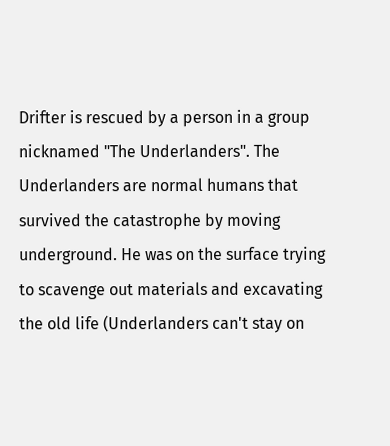Drifter is rescued by a person in a group nicknamed "The Underlanders". The Underlanders are normal humans that survived the catastrophe by moving underground. He was on the surface trying to scavenge out materials and excavating the old life (Underlanders can't stay on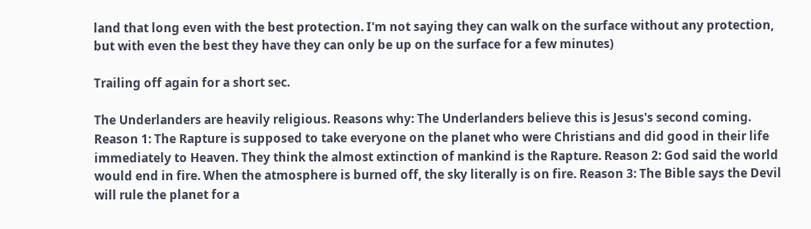land that long even with the best protection. I'm not saying they can walk on the surface without any protection, but with even the best they have they can only be up on the surface for a few minutes)

Trailing off again for a short sec.

The Underlanders are heavily religious. Reasons why: The Underlanders believe this is Jesus's second coming. Reason 1: The Rapture is supposed to take everyone on the planet who were Christians and did good in their life immediately to Heaven. They think the almost extinction of mankind is the Rapture. Reason 2: God said the world would end in fire. When the atmosphere is burned off, the sky literally is on fire. Reason 3: The Bible says the Devil will rule the planet for a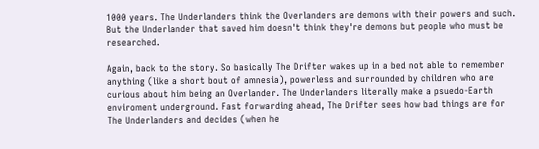1000 years. The Underlanders think the Overlanders are demons with their powers and such. But the Underlander that saved him doesn't think they're demons but people who must be researched.

Again, back to the story. So basically The Drifter wakes up in a bed not able to remember anything (like a short bout of amnesia), powerless and surrounded by children who are curious about him being an Overlander. The Underlanders literally make a psuedo-Earth enviroment underground. Fast forwarding ahead, The Drifter sees how bad things are for The Underlanders and decides (when he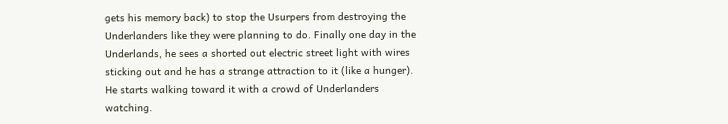gets his memory back) to stop the Usurpers from destroying the Underlanders like they were planning to do. Finally one day in the Underlands, he sees a shorted out electric street light with wires sticking out and he has a strange attraction to it (like a hunger). He starts walking toward it with a crowd of Underlanders watching.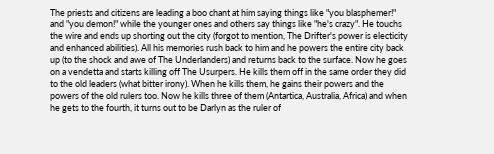The priests and citizens are leading a boo chant at him saying things like "you blasphemer!" and "you demon!" while the younger ones and others say things like "he's crazy". He touchs the wire and ends up shorting out the city (forgot to mention, The Drifter's power is electicity and enhanced abilities). All his memories rush back to him and he powers the entire city back up (to the shock and awe of The Underlanders) and returns back to the surface. Now he goes on a vendetta and starts killing off The Usurpers. He kills them off in the same order they did to the old leaders (what bitter irony). When he kills them, he gains their powers and the powers of the old rulers too. Now he kills three of them (Antartica, Australia, Africa) and when he gets to the fourth, it turns out to be Darlyn as the ruler of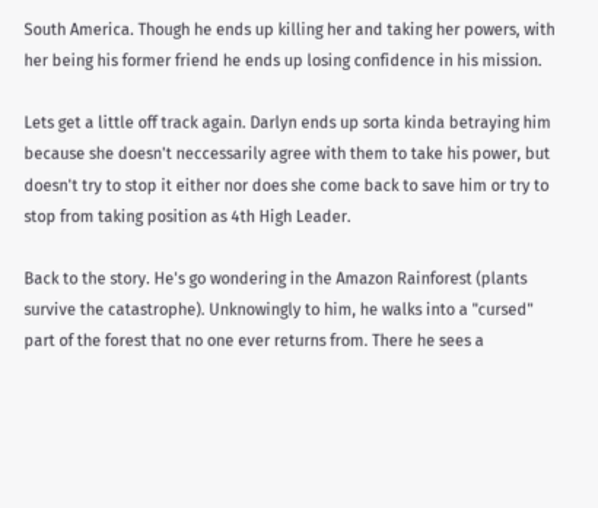South America. Though he ends up killing her and taking her powers, with her being his former friend he ends up losing confidence in his mission.

Lets get a little off track again. Darlyn ends up sorta kinda betraying him because she doesn't neccessarily agree with them to take his power, but doesn't try to stop it either nor does she come back to save him or try to stop from taking position as 4th High Leader.

Back to the story. He's go wondering in the Amazon Rainforest (plants survive the catastrophe). Unknowingly to him, he walks into a "cursed" part of the forest that no one ever returns from. There he sees a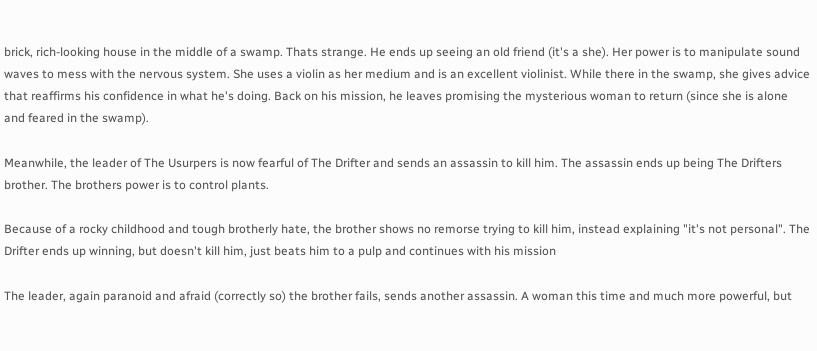brick, rich-looking house in the middle of a swamp. Thats strange. He ends up seeing an old friend (it's a she). Her power is to manipulate sound waves to mess with the nervous system. She uses a violin as her medium and is an excellent violinist. While there in the swamp, she gives advice that reaffirms his confidence in what he's doing. Back on his mission, he leaves promising the mysterious woman to return (since she is alone and feared in the swamp).

Meanwhile, the leader of The Usurpers is now fearful of The Drifter and sends an assassin to kill him. The assassin ends up being The Drifters brother. The brothers power is to control plants.

Because of a rocky childhood and tough brotherly hate, the brother shows no remorse trying to kill him, instead explaining "it's not personal". The Drifter ends up winning, but doesn't kill him, just beats him to a pulp and continues with his mission

The leader, again paranoid and afraid (correctly so) the brother fails, sends another assassin. A woman this time and much more powerful, but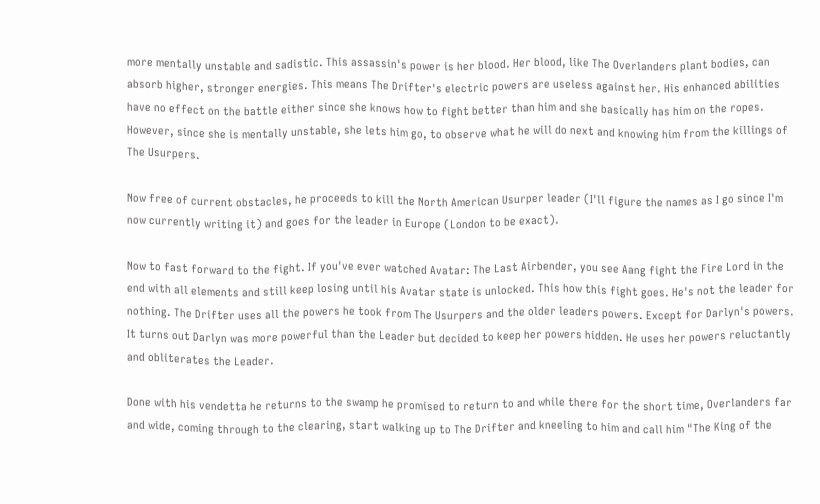more mentally unstable and sadistic. This assassin's power is her blood. Her blood, like The Overlanders plant bodies, can absorb higher, stronger energies. This means The Drifter's electric powers are useless against her. His enhanced abilities have no effect on the battle either since she knows how to fight better than him and she basically has him on the ropes. However, since she is mentally unstable, she lets him go, to observe what he will do next and knowing him from the killings of The Usurpers.

Now free of current obstacles, he proceeds to kill the North American Usurper leader (I'll figure the names as I go since I'm now currently writing it) and goes for the leader in Europe (London to be exact).

Now to fast forward to the fight. If you've ever watched Avatar: The Last Airbender, you see Aang fight the Fire Lord in the end with all elements and still keep losing until his Avatar state is unlocked. This how this fight goes. He's not the leader for nothing. The Drifter uses all the powers he took from The Usurpers and the older leaders powers. Except for Darlyn's powers. It turns out Darlyn was more powerful than the Leader but decided to keep her powers hidden. He uses her powers reluctantly and obliterates the Leader.

Done with his vendetta he returns to the swamp he promised to return to and while there for the short time, Overlanders far and wide, coming through to the clearing, start walking up to The Drifter and kneeling to him and call him "The King of the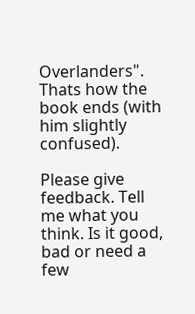Overlanders". Thats how the book ends (with him slightly confused).

Please give feedback. Tell me what you think. Is it good, bad or need a few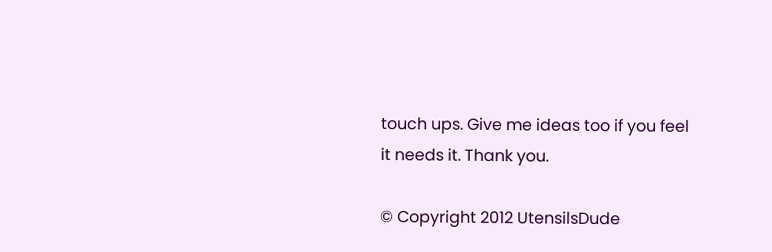touch ups. Give me ideas too if you feel it needs it. Thank you.

© Copyright 2012 UtensilsDude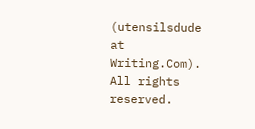(utensilsdude at Writing.Com). All rights reserved.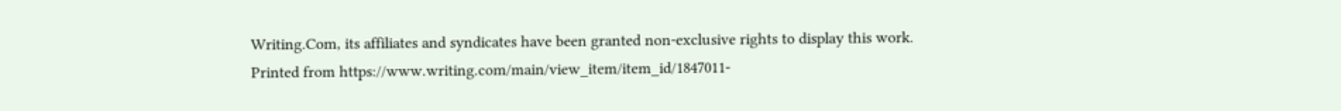Writing.Com, its affiliates and syndicates have been granted non-exclusive rights to display this work.
Printed from https://www.writing.com/main/view_item/item_id/1847011-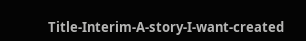Title-Interim-A-story-I-want-created